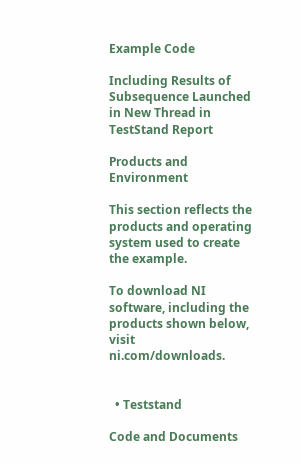Example Code

Including Results of Subsequence Launched in New Thread in TestStand Report

Products and Environment

This section reflects the products and operating system used to create the example.

To download NI software, including the products shown below, visit ni.com/downloads.


  • Teststand

Code and Documents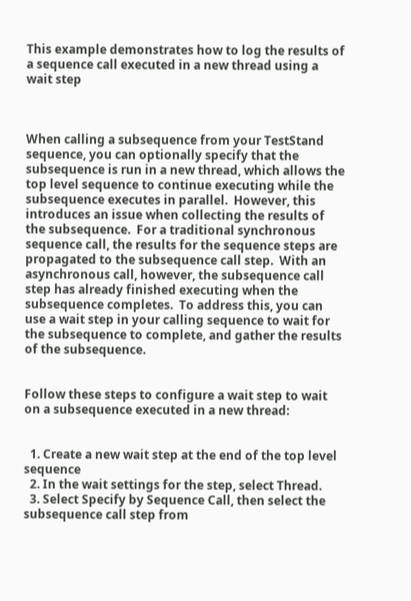This example demonstrates how to log the results of a sequence call executed in a new thread using a wait step



When calling a subsequence from your TestStand sequence, you can optionally specify that the subsequence is run in a new thread, which allows the top level sequence to continue executing while the subsequence executes in parallel.  However, this introduces an issue when collecting the results of the subsequence.  For a traditional synchronous sequence call, the results for the sequence steps are propagated to the subsequence call step.  With an asynchronous call, however, the subsequence call step has already finished executing when the subsequence completes.  To address this, you can use a wait step in your calling sequence to wait for the subsequence to complete, and gather the results of the subsequence.


Follow these steps to configure a wait step to wait on a subsequence executed in a new thread:


  1. Create a new wait step at the end of the top level sequence
  2. In the wait settings for the step, select Thread.
  3. Select Specify by Sequence Call, then select the subsequence call step from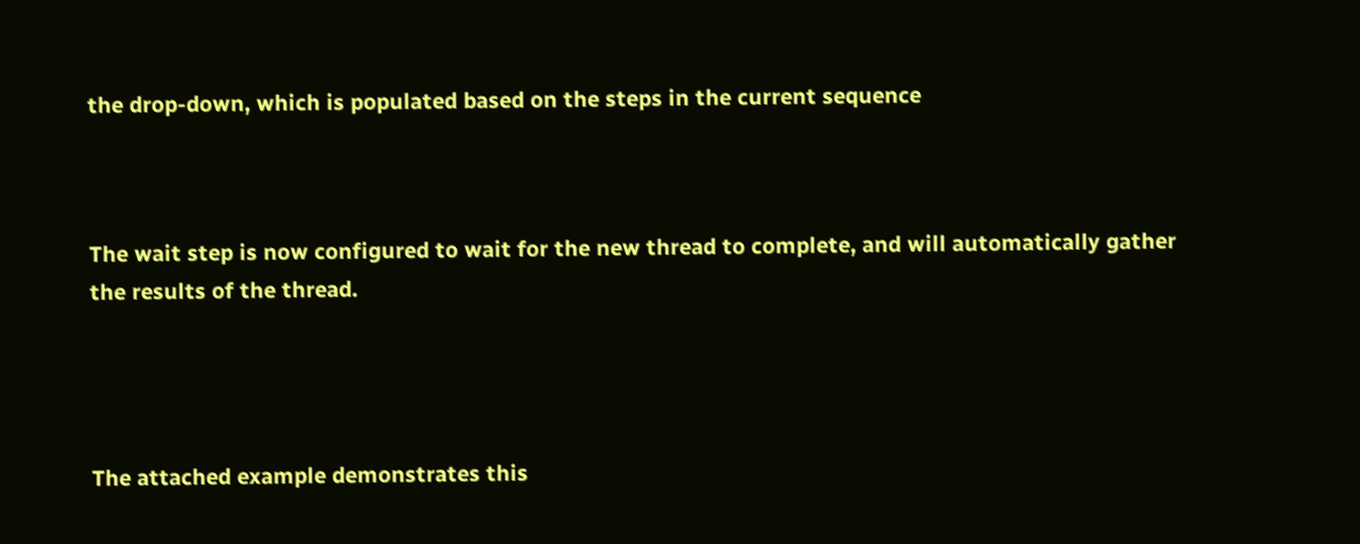the drop-down, which is populated based on the steps in the current sequence



The wait step is now configured to wait for the new thread to complete, and will automatically gather the results of the thread.




The attached example demonstrates this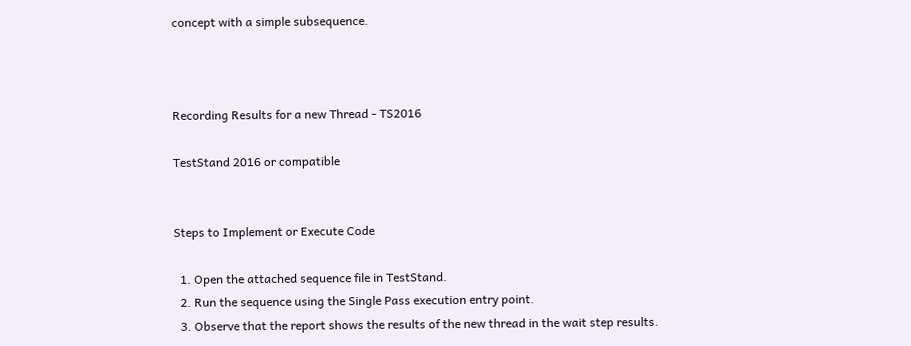concept with a simple subsequence.



Recording Results for a new Thread - TS2016

TestStand 2016 or compatible


Steps to Implement or Execute Code

  1. Open the attached sequence file in TestStand.
  2. Run the sequence using the Single Pass execution entry point.
  3. Observe that the report shows the results of the new thread in the wait step results.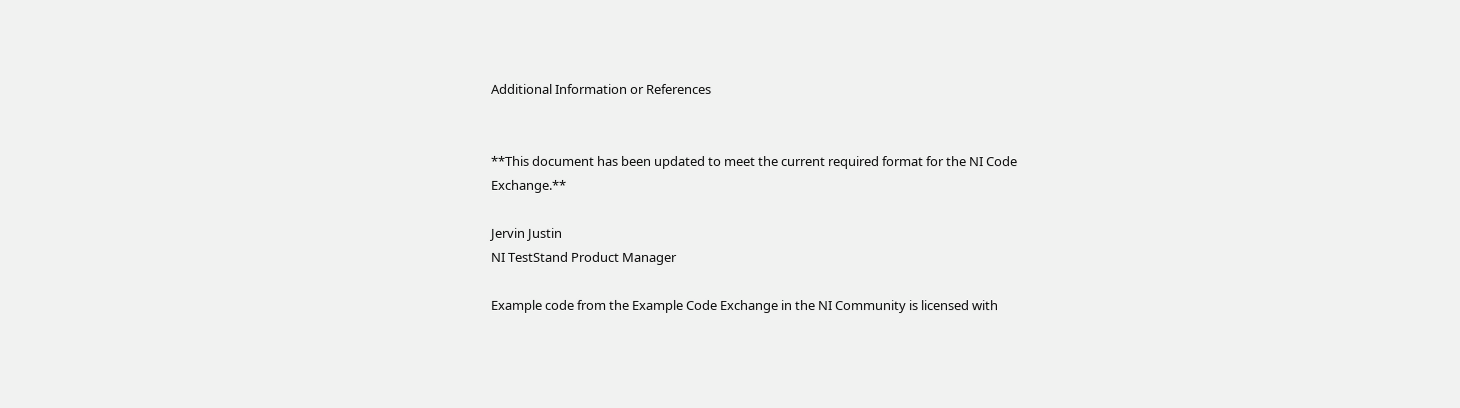Additional Information or References


**This document has been updated to meet the current required format for the NI Code Exchange.**

Jervin Justin
NI TestStand Product Manager

Example code from the Example Code Exchange in the NI Community is licensed with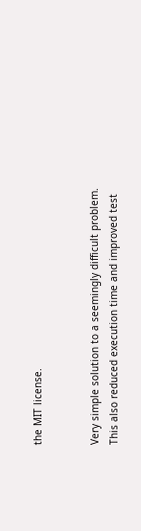the MIT license.


Very simple solution to a seemingly difficult problem. This also reduced execution time and improved test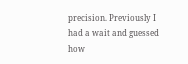precision. Previously I had a wait and guessed how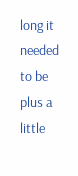long it needed to be plus a little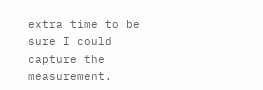extra time to be sure I could capture the measurement.